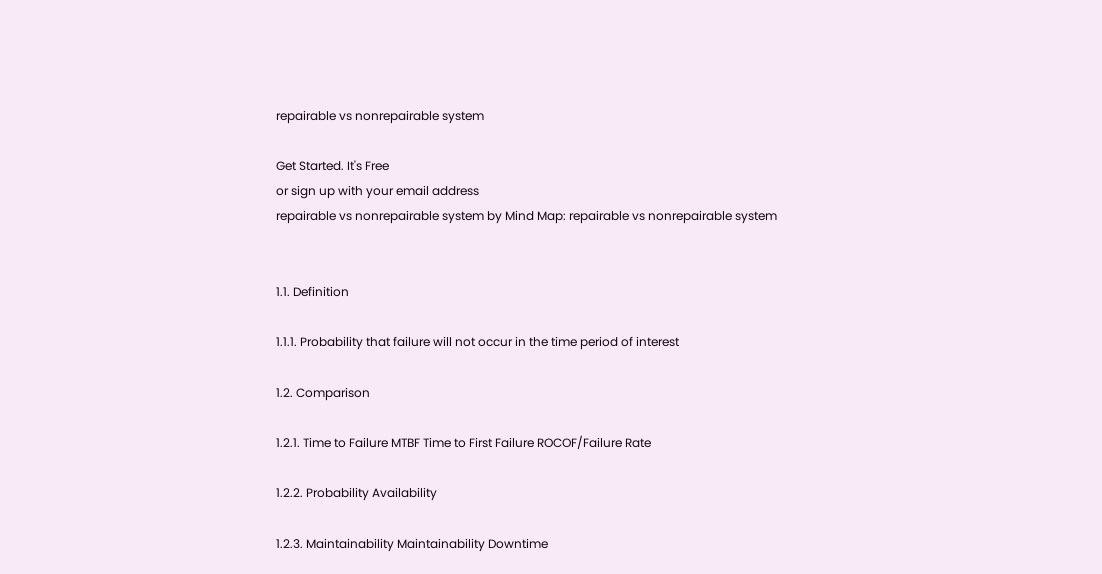repairable vs nonrepairable system

Get Started. It's Free
or sign up with your email address
repairable vs nonrepairable system by Mind Map: repairable vs nonrepairable system


1.1. Definition

1.1.1. Probability that failure will not occur in the time period of interest

1.2. Comparison

1.2.1. Time to Failure MTBF Time to First Failure ROCOF/Failure Rate

1.2.2. Probability Availability

1.2.3. Maintainability Maintainability Downtime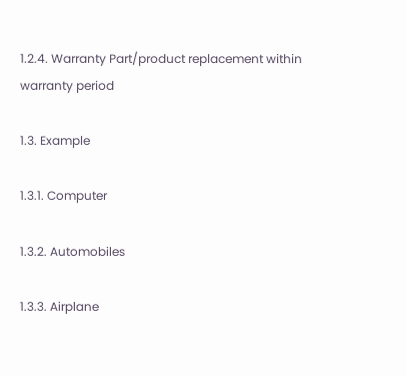1.2.4. Warranty Part/product replacement within warranty period

1.3. Example

1.3.1. Computer

1.3.2. Automobiles

1.3.3. Airplane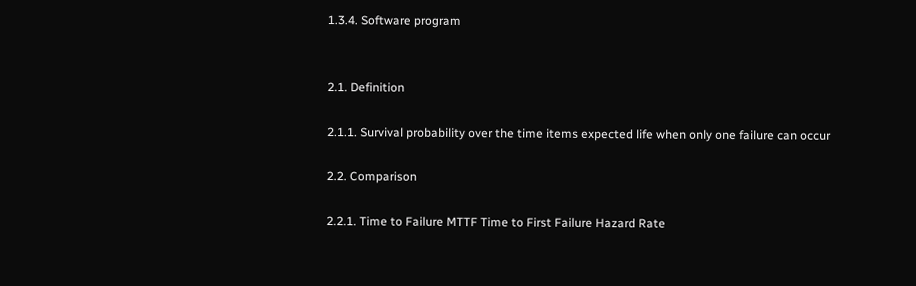1.3.4. Software program


2.1. Definition

2.1.1. Survival probability over the time items expected life when only one failure can occur

2.2. Comparison

2.2.1. Time to Failure MTTF Time to First Failure Hazard Rate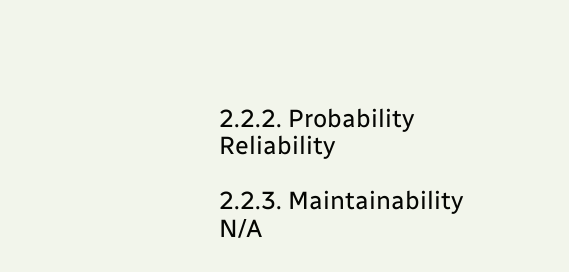2.2.2. Probability Reliability

2.2.3. Maintainability N/A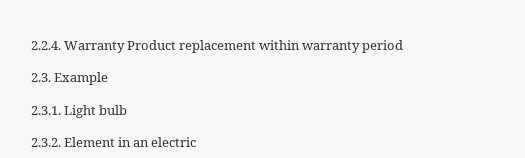2.2.4. Warranty Product replacement within warranty period

2.3. Example

2.3.1. Light bulb

2.3.2. Element in an electric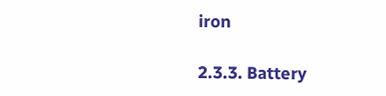iron

2.3.3. Battery